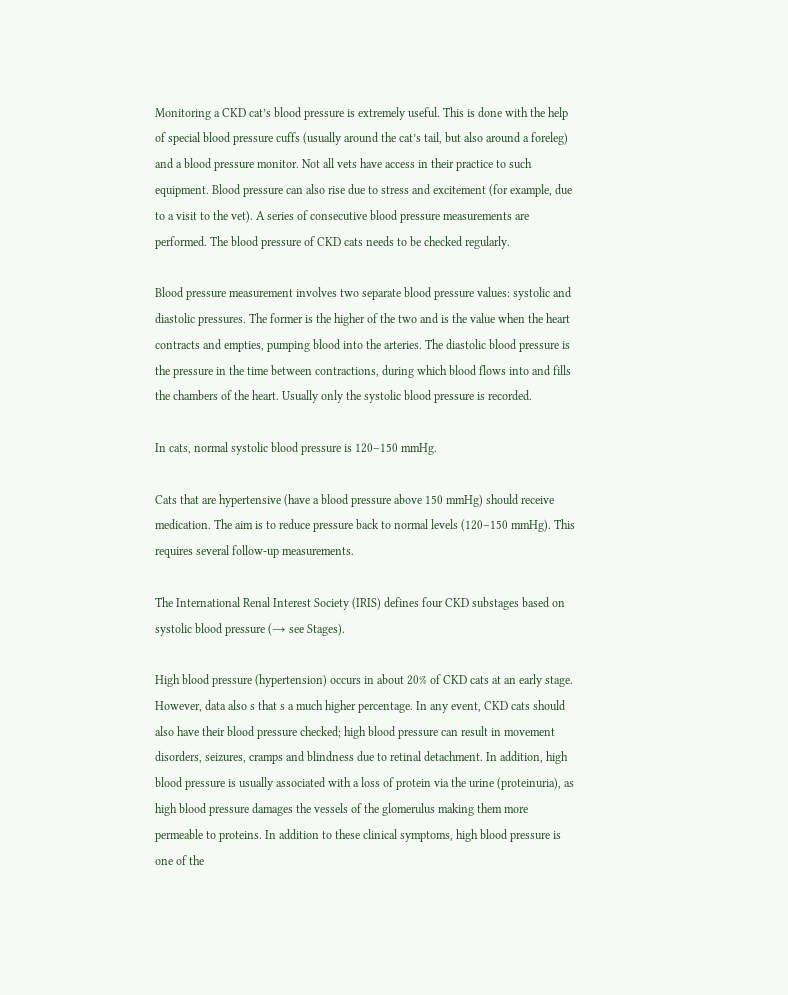Monitoring a CKD cat’s blood pressure is extremely useful. This is done with the help of special blood pressure cuffs (usually around the cat’s tail, but also around a foreleg) and a blood pressure monitor. Not all vets have access in their practice to such equipment. Blood pressure can also rise due to stress and excitement (for example, due to a visit to the vet). A series of consecutive blood pressure measurements are performed. The blood pressure of CKD cats needs to be checked regularly.

Blood pressure measurement involves two separate blood pressure values: systolic and diastolic pressures. The former is the higher of the two and is the value when the heart contracts and empties, pumping blood into the arteries. The diastolic blood pressure is the pressure in the time between contractions, during which blood flows into and fills the chambers of the heart. Usually only the systolic blood pressure is recorded.

In cats, normal systolic blood pressure is 120–150 mmHg.

Cats that are hypertensive (have a blood pressure above 150 mmHg) should receive medication. The aim is to reduce pressure back to normal levels (120–150 mmHg). This requires several follow-up measurements.

The International Renal Interest Society (IRIS) defines four CKD substages based on systolic blood pressure (→ see Stages).

High blood pressure (hypertension) occurs in about 20% of CKD cats at an early stage. However, data also s that s a much higher percentage. In any event, CKD cats should also have their blood pressure checked; high blood pressure can result in movement disorders, seizures, cramps and blindness due to retinal detachment. In addition, high blood pressure is usually associated with a loss of protein via the urine (proteinuria), as high blood pressure damages the vessels of the glomerulus making them more permeable to proteins. In addition to these clinical symptoms, high blood pressure is one of the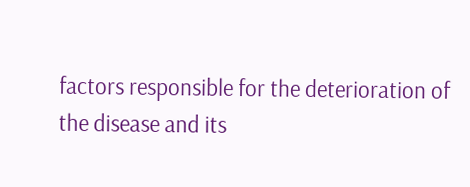factors responsible for the deterioration of the disease and its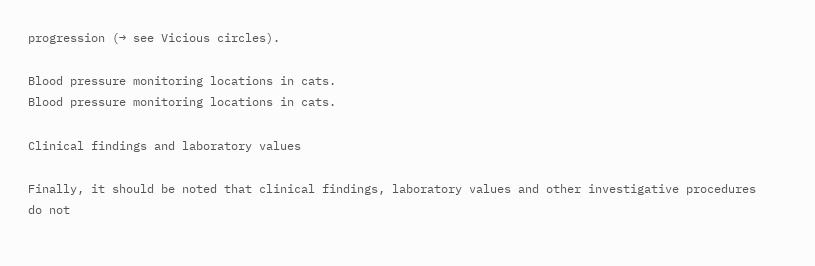progression (→ see Vicious circles).

Blood pressure monitoring locations in cats.
Blood pressure monitoring locations in cats.

Clinical findings and laboratory values

Finally, it should be noted that clinical findings, laboratory values and other investigative procedures do not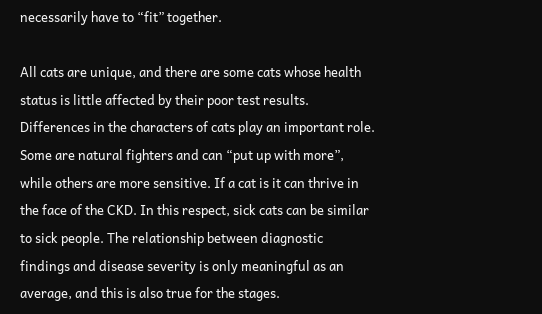necessarily have to “fit” together.

All cats are unique, and there are some cats whose health status is little affected by their poor test results. Differences in the characters of cats play an important role. Some are natural fighters and can “put up with more”, while others are more sensitive. If a cat is it can thrive in the face of the CKD. In this respect, sick cats can be similar to sick people. The relationship between diagnostic findings and disease severity is only meaningful as an average, and this is also true for the stages.